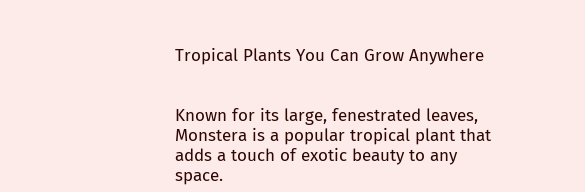Tropical Plants You Can Grow Anywhere


Known for its large, fenestrated leaves, Monstera is a popular tropical plant that adds a touch of exotic beauty to any space.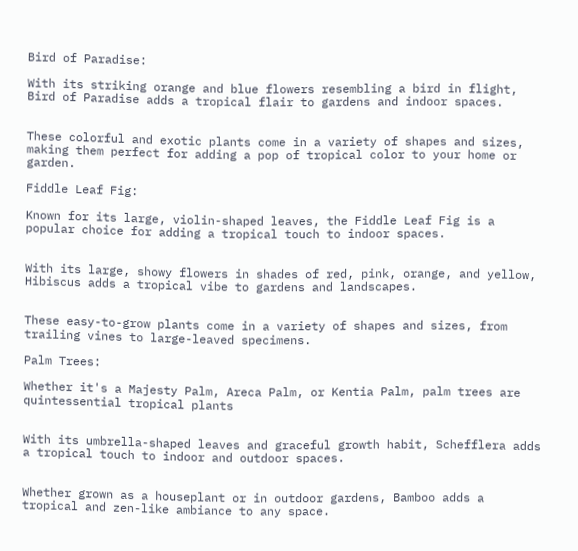Bird of Paradise:

With its striking orange and blue flowers resembling a bird in flight, Bird of Paradise adds a tropical flair to gardens and indoor spaces.


These colorful and exotic plants come in a variety of shapes and sizes, making them perfect for adding a pop of tropical color to your home or garden.

Fiddle Leaf Fig:

Known for its large, violin-shaped leaves, the Fiddle Leaf Fig is a popular choice for adding a tropical touch to indoor spaces.


With its large, showy flowers in shades of red, pink, orange, and yellow, Hibiscus adds a tropical vibe to gardens and landscapes.


These easy-to-grow plants come in a variety of shapes and sizes, from trailing vines to large-leaved specimens.

Palm Trees:

Whether it's a Majesty Palm, Areca Palm, or Kentia Palm, palm trees are quintessential tropical plants


With its umbrella-shaped leaves and graceful growth habit, Schefflera adds a tropical touch to indoor and outdoor spaces.


Whether grown as a houseplant or in outdoor gardens, Bamboo adds a tropical and zen-like ambiance to any space.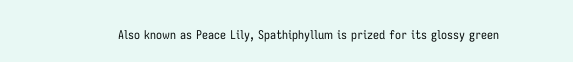Also known as Peace Lily, Spathiphyllum is prized for its glossy green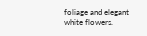foliage and elegant white flowers.